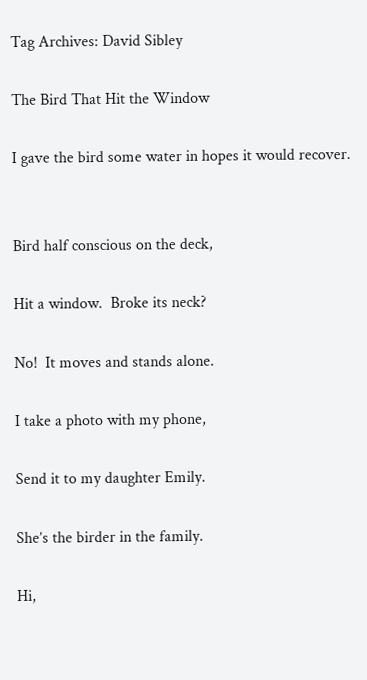Tag Archives: David Sibley

The Bird That Hit the Window

I gave the bird some water in hopes it would recover.


Bird half conscious on the deck,

Hit a window.  Broke its neck?

No!  It moves and stands alone.

I take a photo with my phone,

Send it to my daughter Emily.

She’s the birder in the family.

Hi,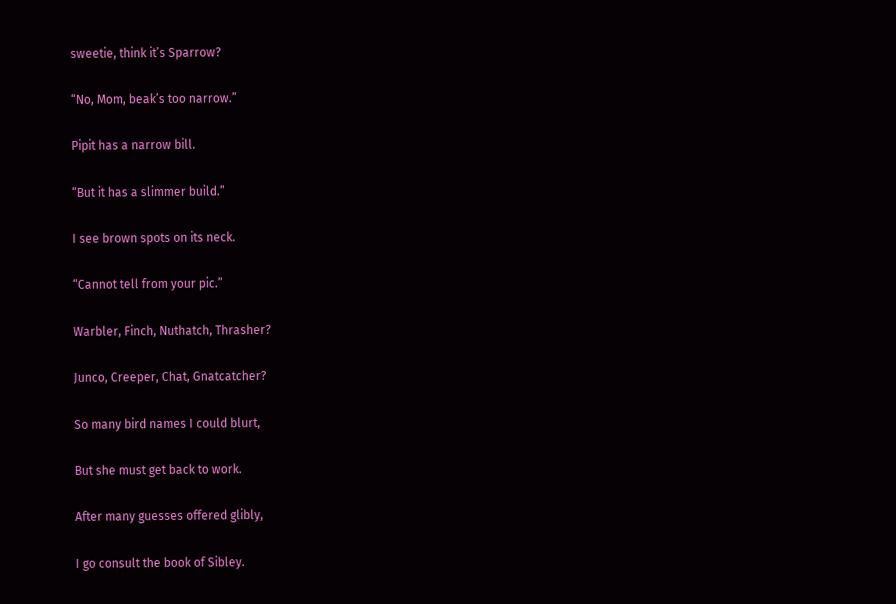sweetie, think it’s Sparrow?

“No, Mom, beak’s too narrow.”

Pipit has a narrow bill.

“But it has a slimmer build.”

I see brown spots on its neck.

“Cannot tell from your pic.”

Warbler, Finch, Nuthatch, Thrasher?

Junco, Creeper, Chat, Gnatcatcher?

So many bird names I could blurt,

But she must get back to work.

After many guesses offered glibly,

I go consult the book of Sibley.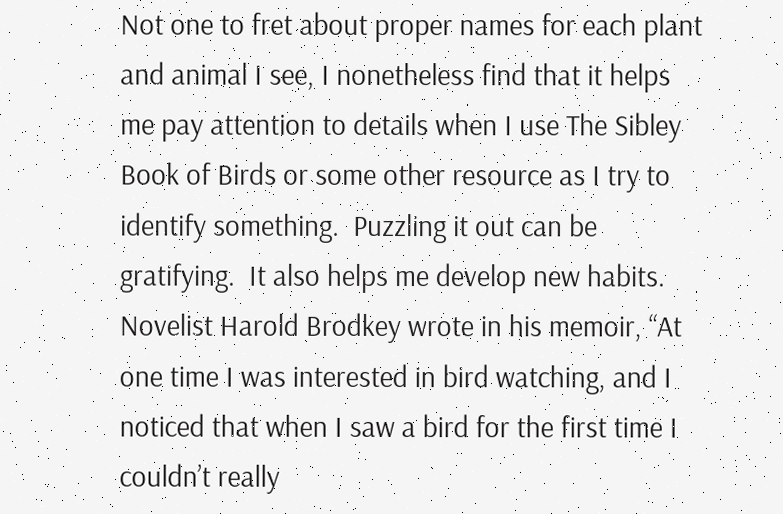Not one to fret about proper names for each plant and animal I see, I nonetheless find that it helps me pay attention to details when I use The Sibley Book of Birds or some other resource as I try to identify something.  Puzzling it out can be gratifying.  It also helps me develop new habits.  Novelist Harold Brodkey wrote in his memoir, “At one time I was interested in bird watching, and I noticed that when I saw a bird for the first time I couldn’t really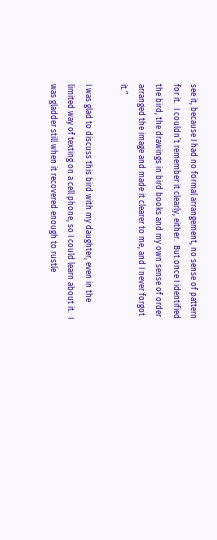see it, because I had no formal arrangement, no sense of pattern for it.  I couldn’t remember it clearly, either.  But once I identified the bird, the drawings in bird books and my own sense of order arranged the image and made it clearer to me, and I never forgot it.”

I was glad to discuss this bird with my daughter, even in the limited way of texting on a cell phone, so I could learn about it.  I was gladder still when it recovered enough to rustle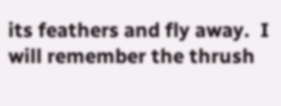its feathers and fly away.  I will remember the thrush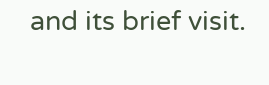and its brief visit.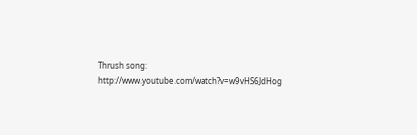Thrush song: http://www.youtube.com/watch?v=w9vHS6JdHog